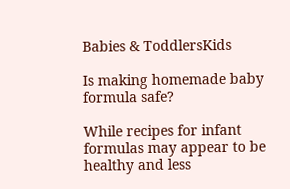Babies & ToddlersKids

Is making homemade baby formula safe?

While recipes for infant formulas may appear to be healthy and less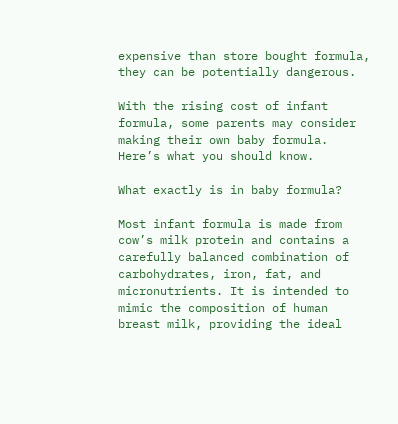expensive than store bought formula, they can be potentially dangerous.

With the rising cost of infant formula, some parents may consider making their own baby formula. Here’s what you should know.

What exactly is in baby formula?

Most infant formula is made from cow’s milk protein and contains a carefully balanced combination of carbohydrates, iron, fat, and micronutrients. It is intended to mimic the composition of human breast milk, providing the ideal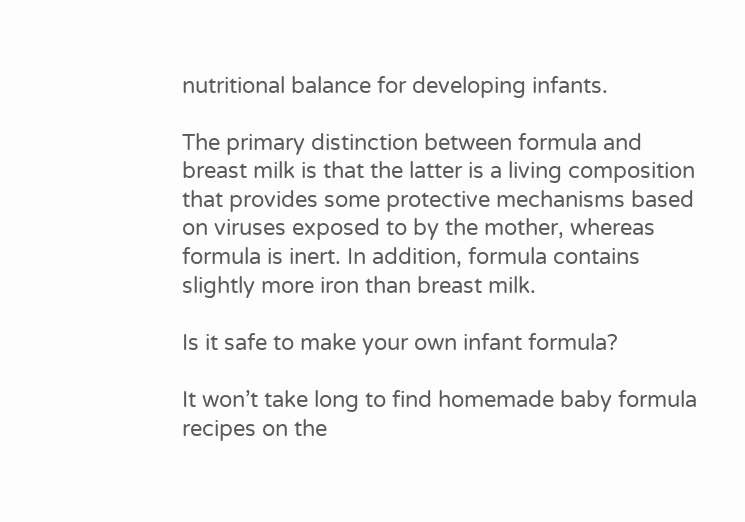nutritional balance for developing infants.

The primary distinction between formula and breast milk is that the latter is a living composition that provides some protective mechanisms based on viruses exposed to by the mother, whereas formula is inert. In addition, formula contains slightly more iron than breast milk.

Is it safe to make your own infant formula?

It won’t take long to find homemade baby formula recipes on the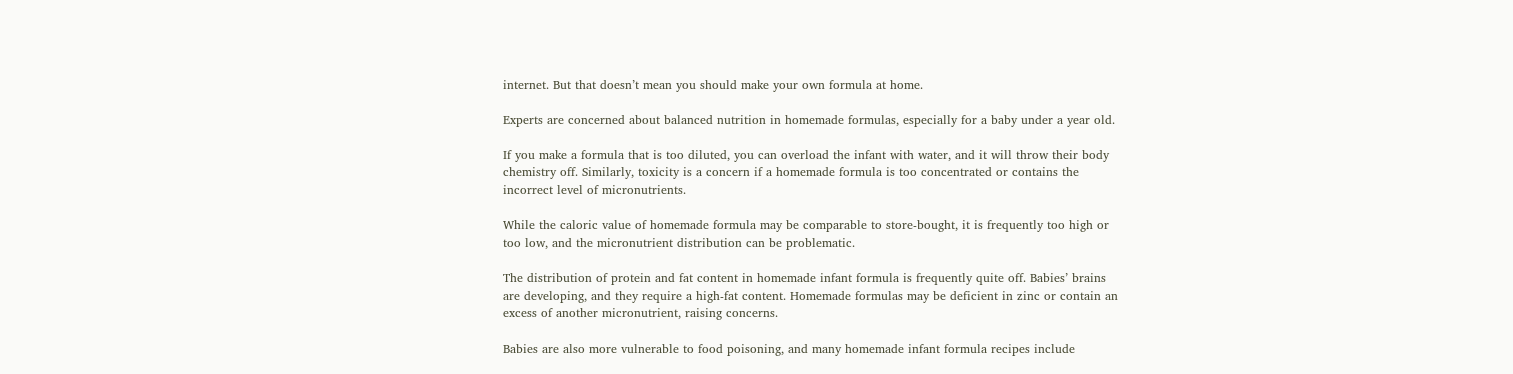internet. But that doesn’t mean you should make your own formula at home.

Experts are concerned about balanced nutrition in homemade formulas, especially for a baby under a year old.

If you make a formula that is too diluted, you can overload the infant with water, and it will throw their body chemistry off. Similarly, toxicity is a concern if a homemade formula is too concentrated or contains the incorrect level of micronutrients.

While the caloric value of homemade formula may be comparable to store-bought, it is frequently too high or too low, and the micronutrient distribution can be problematic.

The distribution of protein and fat content in homemade infant formula is frequently quite off. Babies’ brains are developing, and they require a high-fat content. Homemade formulas may be deficient in zinc or contain an excess of another micronutrient, raising concerns.

Babies are also more vulnerable to food poisoning, and many homemade infant formula recipes include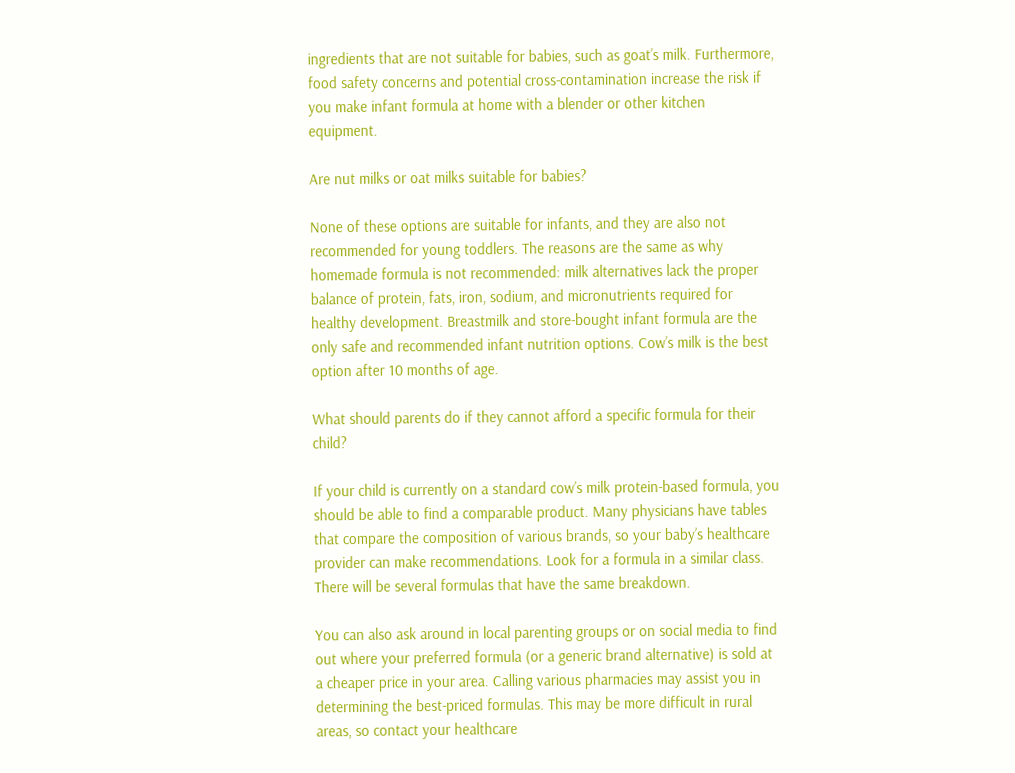ingredients that are not suitable for babies, such as goat’s milk. Furthermore, food safety concerns and potential cross-contamination increase the risk if you make infant formula at home with a blender or other kitchen equipment.

Are nut milks or oat milks suitable for babies?

None of these options are suitable for infants, and they are also not recommended for young toddlers. The reasons are the same as why homemade formula is not recommended: milk alternatives lack the proper balance of protein, fats, iron, sodium, and micronutrients required for healthy development. Breastmilk and store-bought infant formula are the only safe and recommended infant nutrition options. Cow’s milk is the best option after 10 months of age.

What should parents do if they cannot afford a specific formula for their child?

If your child is currently on a standard cow’s milk protein-based formula, you should be able to find a comparable product. Many physicians have tables that compare the composition of various brands, so your baby’s healthcare provider can make recommendations. Look for a formula in a similar class. There will be several formulas that have the same breakdown.

You can also ask around in local parenting groups or on social media to find out where your preferred formula (or a generic brand alternative) is sold at a cheaper price in your area. Calling various pharmacies may assist you in determining the best-priced formulas. This may be more difficult in rural areas, so contact your healthcare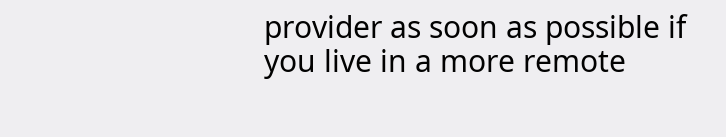provider as soon as possible if you live in a more remote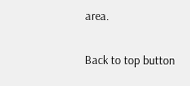area.

Back to top button